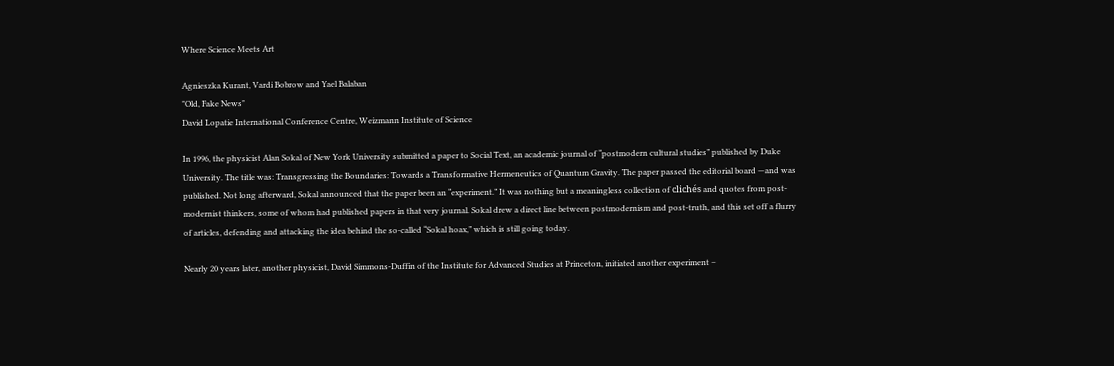Where Science Meets Art

Agnieszka Kurant, Vardi Bobrow and Yael Balaban
"Old, Fake News"
David Lopatie International Conference Centre, Weizmann Institute of Science

In 1996, the physicist Alan Sokal of New York University submitted a paper to Social Text, an academic journal of “postmodern cultural studies” published by Duke University. The title was: Transgressing the Boundaries: Towards a Transformative Hermeneutics of Quantum Gravity. The paper passed the editorial board —and was published. Not long afterward, Sokal announced that the paper been an “experiment.” It was nothing but a meaningless collection of clichés and quotes from post-modernist thinkers, some of whom had published papers in that very journal. Sokal drew a direct line between postmodernism and post-truth, and this set off a flurry of articles, defending and attacking the idea behind the so-called “Sokal hoax,” which is still going today.

Nearly 20 years later, another physicist, David Simmons-Duffin of the Institute for Advanced Studies at Princeton, initiated another experiment –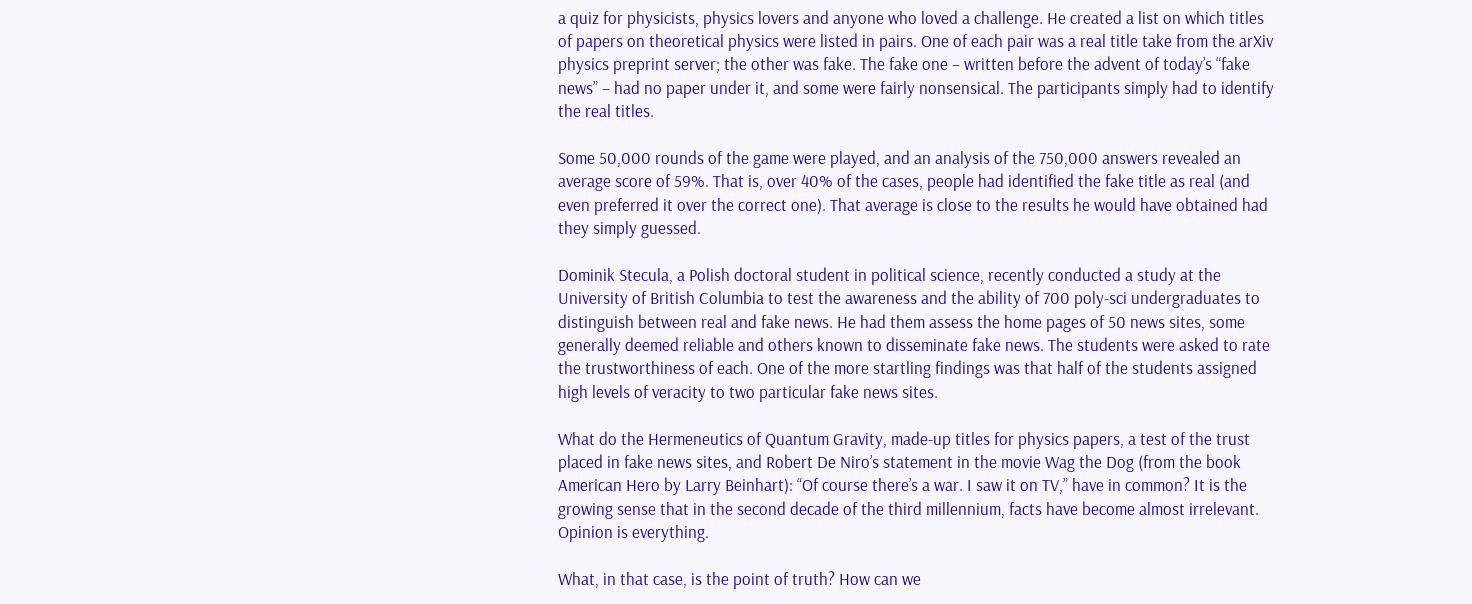a quiz for physicists, physics lovers and anyone who loved a challenge. He created a list on which titles of papers on theoretical physics were listed in pairs. One of each pair was a real title take from the arXiv physics preprint server; the other was fake. The fake one – written before the advent of today’s “fake news” – had no paper under it, and some were fairly nonsensical. The participants simply had to identify the real titles.

Some 50,000 rounds of the game were played, and an analysis of the 750,000 answers revealed an average score of 59%. That is, over 40% of the cases, people had identified the fake title as real (and even preferred it over the correct one). That average is close to the results he would have obtained had they simply guessed.

Dominik Stecula, a Polish doctoral student in political science, recently conducted a study at the University of British Columbia to test the awareness and the ability of 700 poly-sci undergraduates to distinguish between real and fake news. He had them assess the home pages of 50 news sites, some generally deemed reliable and others known to disseminate fake news. The students were asked to rate the trustworthiness of each. One of the more startling findings was that half of the students assigned high levels of veracity to two particular fake news sites.

What do the Hermeneutics of Quantum Gravity, made-up titles for physics papers, a test of the trust placed in fake news sites, and Robert De Niro’s statement in the movie Wag the Dog (from the book American Hero by Larry Beinhart): “Of course there’s a war. I saw it on TV,” have in common? It is the growing sense that in the second decade of the third millennium, facts have become almost irrelevant. Opinion is everything.

What, in that case, is the point of truth? How can we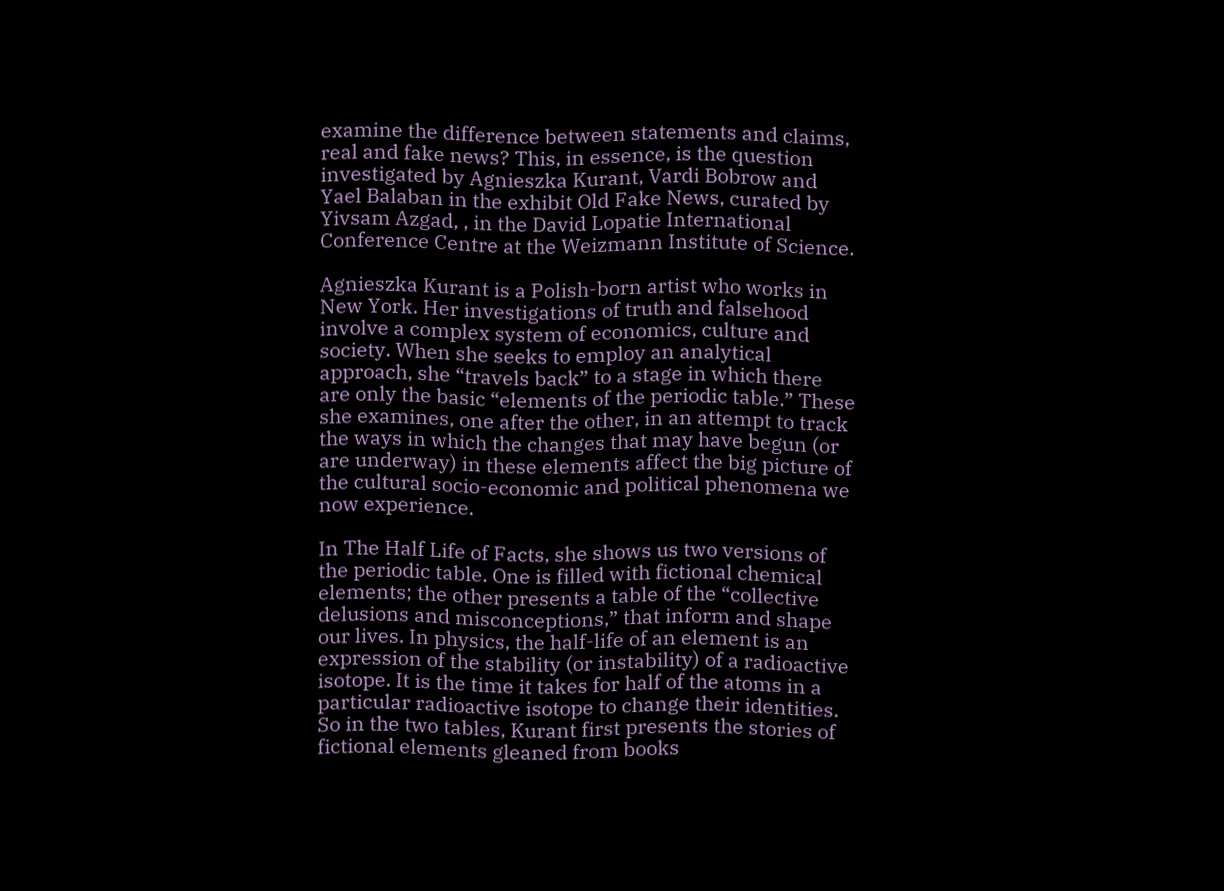examine the difference between statements and claims, real and fake news? This, in essence, is the question investigated by Agnieszka Kurant, Vardi Bobrow and Yael Balaban in the exhibit Old Fake News, curated by Yivsam Azgad, , in the David Lopatie International Conference Centre at the Weizmann Institute of Science.

Agnieszka Kurant is a Polish-born artist who works in New York. Her investigations of truth and falsehood involve a complex system of economics, culture and society. When she seeks to employ an analytical approach, she “travels back” to a stage in which there are only the basic “elements of the periodic table.” These she examines, one after the other, in an attempt to track the ways in which the changes that may have begun (or are underway) in these elements affect the big picture of the cultural socio-economic and political phenomena we now experience.

In The Half Life of Facts, she shows us two versions of the periodic table. One is filled with fictional chemical elements; the other presents a table of the “collective delusions and misconceptions,” that inform and shape our lives. In physics, the half-life of an element is an expression of the stability (or instability) of a radioactive isotope. It is the time it takes for half of the atoms in a particular radioactive isotope to change their identities. So in the two tables, Kurant first presents the stories of fictional elements gleaned from books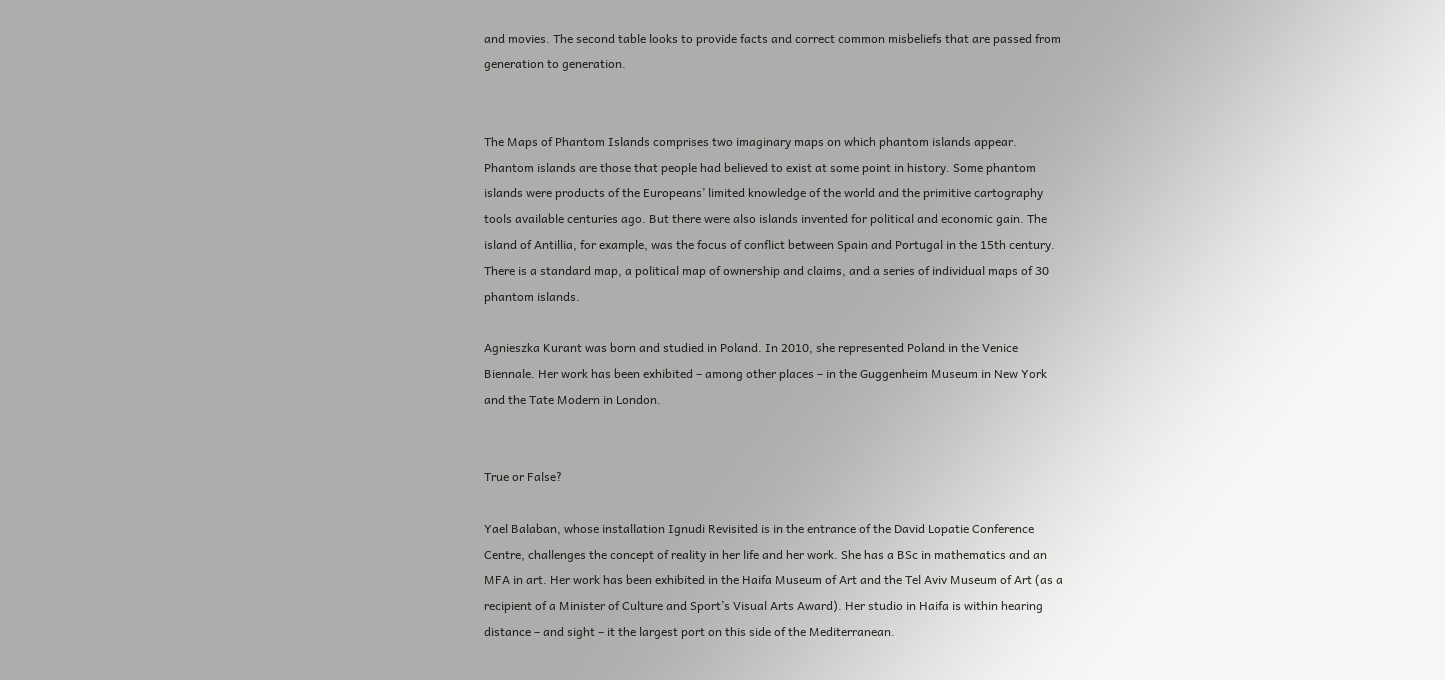and movies. The second table looks to provide facts and correct common misbeliefs that are passed from generation to generation.


The Maps of Phantom Islands comprises two imaginary maps on which phantom islands appear. Phantom islands are those that people had believed to exist at some point in history. Some phantom islands were products of the Europeans’ limited knowledge of the world and the primitive cartography tools available centuries ago. But there were also islands invented for political and economic gain. The island of Antillia, for example, was the focus of conflict between Spain and Portugal in the 15th century. There is a standard map, a political map of ownership and claims, and a series of individual maps of 30 phantom islands.

Agnieszka Kurant was born and studied in Poland. In 2010, she represented Poland in the Venice Biennale. Her work has been exhibited – among other places – in the Guggenheim Museum in New York and the Tate Modern in London.


True or False?

Yael Balaban, whose installation Ignudi Revisited is in the entrance of the David Lopatie Conference Centre, challenges the concept of reality in her life and her work. She has a BSc in mathematics and an MFA in art. Her work has been exhibited in the Haifa Museum of Art and the Tel Aviv Museum of Art (as a recipient of a Minister of Culture and Sport’s Visual Arts Award). Her studio in Haifa is within hearing distance – and sight – it the largest port on this side of the Mediterranean.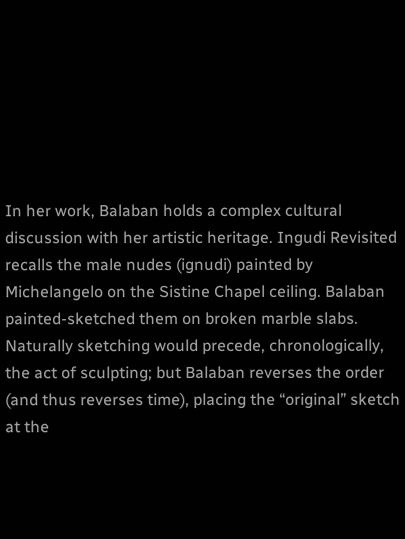In her work, Balaban holds a complex cultural discussion with her artistic heritage. Ingudi Revisited recalls the male nudes (ignudi) painted by Michelangelo on the Sistine Chapel ceiling. Balaban painted-sketched them on broken marble slabs. Naturally sketching would precede, chronologically, the act of sculpting; but Balaban reverses the order (and thus reverses time), placing the “original” sketch at the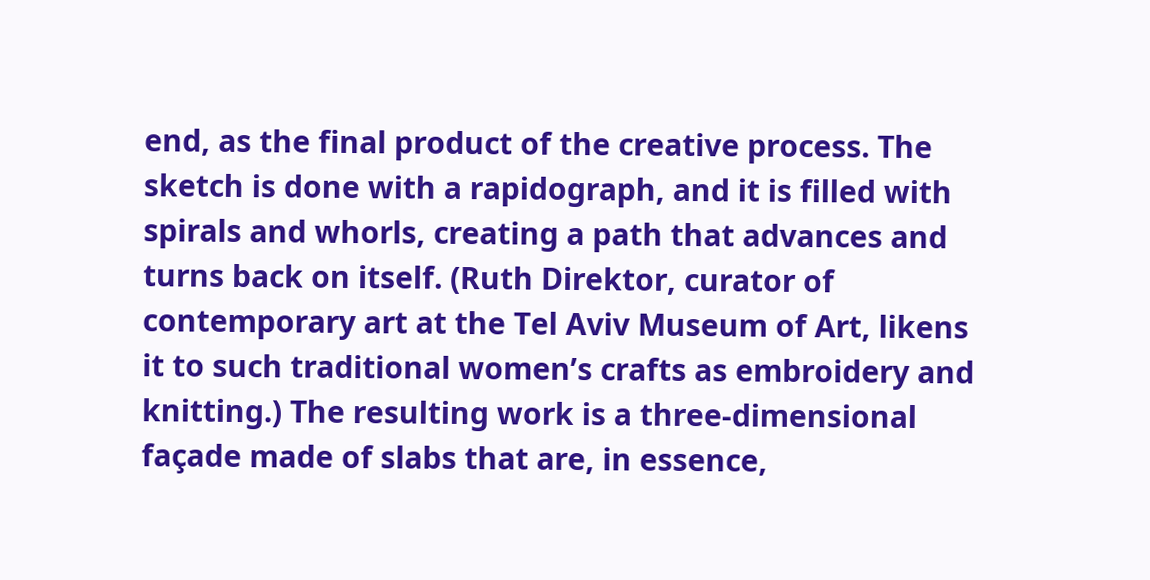end, as the final product of the creative process. The sketch is done with a rapidograph, and it is filled with spirals and whorls, creating a path that advances and turns back on itself. (Ruth Direktor, curator of contemporary art at the Tel Aviv Museum of Art, likens it to such traditional women’s crafts as embroidery and knitting.) The resulting work is a three-dimensional façade made of slabs that are, in essence,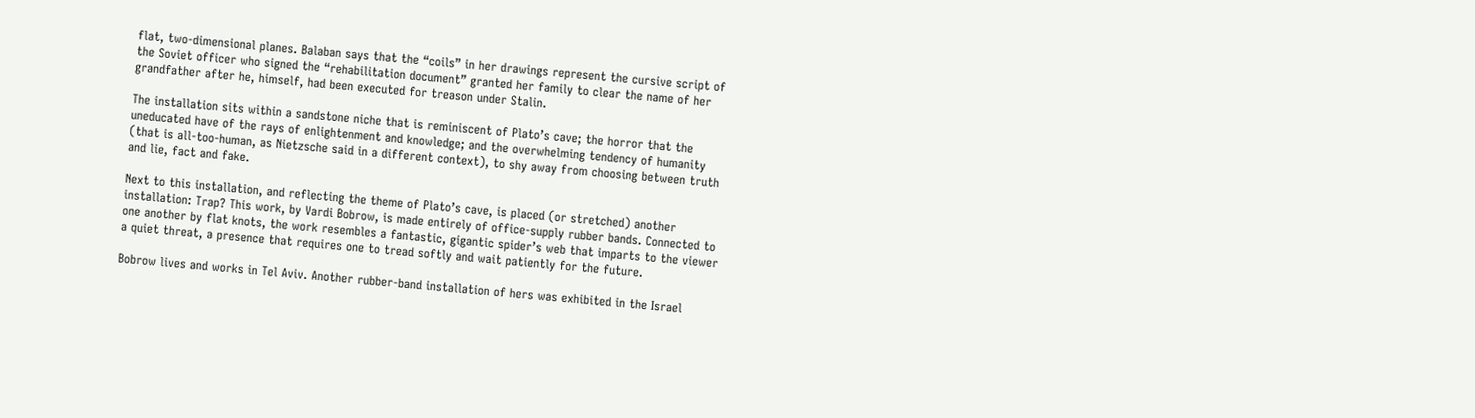flat, two-dimensional planes. Balaban says that the “coils” in her drawings represent the cursive script of the Soviet officer who signed the “rehabilitation document” granted her family to clear the name of her grandfather after he, himself, had been executed for treason under Stalin.

The installation sits within a sandstone niche that is reminiscent of Plato’s cave; the horror that the uneducated have of the rays of enlightenment and knowledge; and the overwhelming tendency of humanity (that is all-too-human, as Nietzsche said in a different context), to shy away from choosing between truth and lie, fact and fake.

Next to this installation, and reflecting the theme of Plato’s cave, is placed (or stretched) another installation: Trap? This work, by Vardi Bobrow, is made entirely of office-supply rubber bands. Connected to one another by flat knots, the work resembles a fantastic, gigantic spider’s web that imparts to the viewer a quiet threat, a presence that requires one to tread softly and wait patiently for the future.

Bobrow lives and works in Tel Aviv. Another rubber-band installation of hers was exhibited in the Israel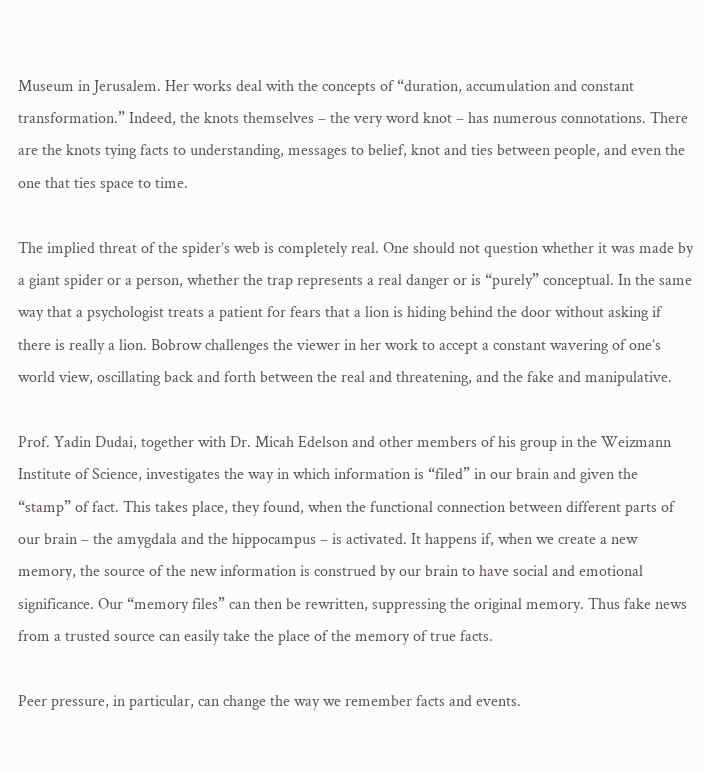Museum in Jerusalem. Her works deal with the concepts of “duration, accumulation and constant transformation.” Indeed, the knots themselves – the very word knot – has numerous connotations. There are the knots tying facts to understanding, messages to belief, knot and ties between people, and even the one that ties space to time.

The implied threat of the spider’s web is completely real. One should not question whether it was made by a giant spider or a person, whether the trap represents a real danger or is “purely” conceptual. In the same way that a psychologist treats a patient for fears that a lion is hiding behind the door without asking if there is really a lion. Bobrow challenges the viewer in her work to accept a constant wavering of one’s world view, oscillating back and forth between the real and threatening, and the fake and manipulative.

Prof. Yadin Dudai, together with Dr. Micah Edelson and other members of his group in the Weizmann Institute of Science, investigates the way in which information is “filed” in our brain and given the “stamp” of fact. This takes place, they found, when the functional connection between different parts of our brain – the amygdala and the hippocampus – is activated. It happens if, when we create a new memory, the source of the new information is construed by our brain to have social and emotional significance. Our “memory files” can then be rewritten, suppressing the original memory. Thus fake news from a trusted source can easily take the place of the memory of true facts.

Peer pressure, in particular, can change the way we remember facts and events.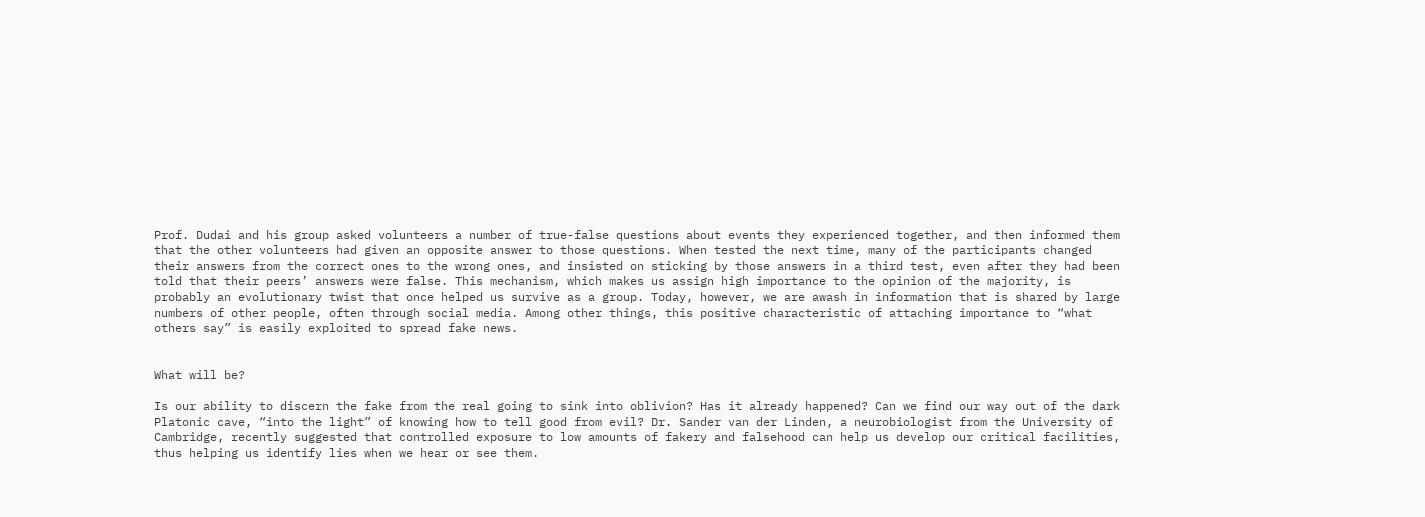Prof. Dudai and his group asked volunteers a number of true-false questions about events they experienced together, and then informed them that the other volunteers had given an opposite answer to those questions. When tested the next time, many of the participants changed their answers from the correct ones to the wrong ones, and insisted on sticking by those answers in a third test, even after they had been told that their peers’ answers were false. This mechanism, which makes us assign high importance to the opinion of the majority, is probably an evolutionary twist that once helped us survive as a group. Today, however, we are awash in information that is shared by large numbers of other people, often through social media. Among other things, this positive characteristic of attaching importance to “what others say” is easily exploited to spread fake news.


What will be?

Is our ability to discern the fake from the real going to sink into oblivion? Has it already happened? Can we find our way out of the dark Platonic cave, “into the light” of knowing how to tell good from evil? Dr. Sander van der Linden, a neurobiologist from the University of Cambridge, recently suggested that controlled exposure to low amounts of fakery and falsehood can help us develop our critical facilities, thus helping us identify lies when we hear or see them.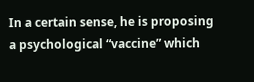In a certain sense, he is proposing a psychological “vaccine” which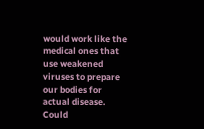would work like the medical ones that use weakened viruses to prepare our bodies for actual disease. Could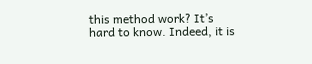this method work? It’s hard to know. Indeed, it is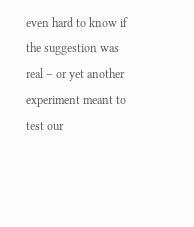even hard to know if the suggestion was real – or yet another experiment meant to test our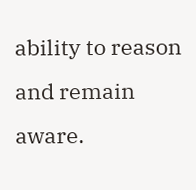ability to reason and remain aware.